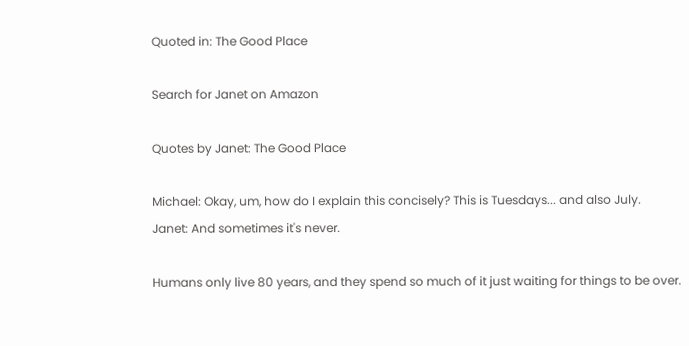Quoted in: The Good Place

Search for Janet on Amazon

Quotes by Janet: The Good Place

Michael: Okay, um, how do I explain this concisely? This is Tuesdays... and also July.
Janet: And sometimes it's never.

Humans only live 80 years, and they spend so much of it just waiting for things to be over.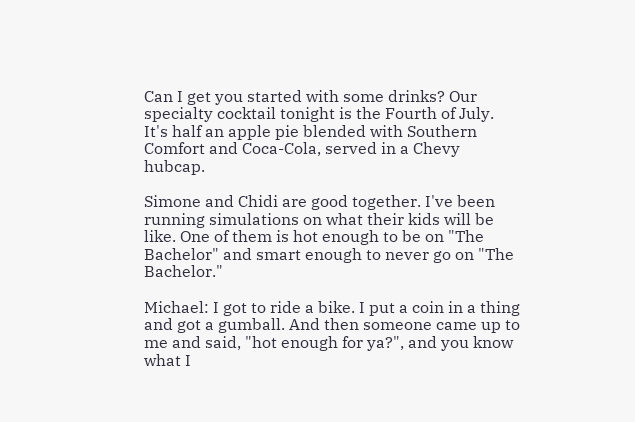Can I get you started with some drinks? Our specialty cocktail tonight is the Fourth of July. It's half an apple pie blended with Southern Comfort and Coca-Cola, served in a Chevy hubcap.

Simone and Chidi are good together. I've been running simulations on what their kids will be like. One of them is hot enough to be on "The Bachelor" and smart enough to never go on "The Bachelor."

Michael: I got to ride a bike. I put a coin in a thing and got a gumball. And then someone came up to me and said, "hot enough for ya?", and you know what I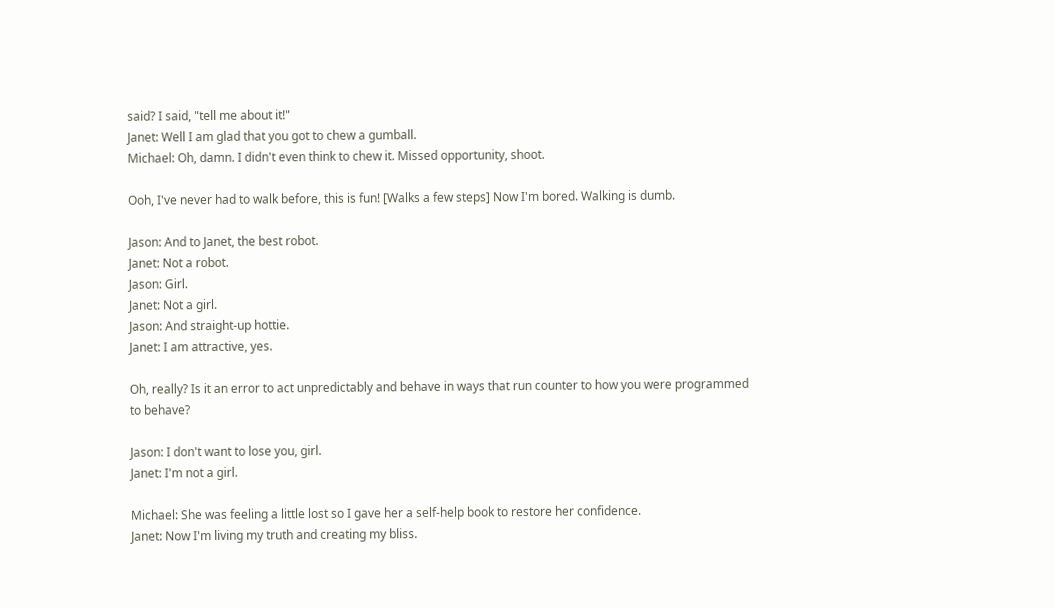said? I said, "tell me about it!"
Janet: Well I am glad that you got to chew a gumball.
Michael: Oh, damn. I didn't even think to chew it. Missed opportunity, shoot.

Ooh, I've never had to walk before, this is fun! [Walks a few steps] Now I'm bored. Walking is dumb.

Jason: And to Janet, the best robot.
Janet: Not a robot.
Jason: Girl.
Janet: Not a girl.
Jason: And straight-up hottie.
Janet: I am attractive, yes.

Oh, really? Is it an error to act unpredictably and behave in ways that run counter to how you were programmed to behave?

Jason: I don't want to lose you, girl.
Janet: I'm not a girl.

Michael: She was feeling a little lost so I gave her a self-help book to restore her confidence.
Janet: Now I'm living my truth and creating my bliss.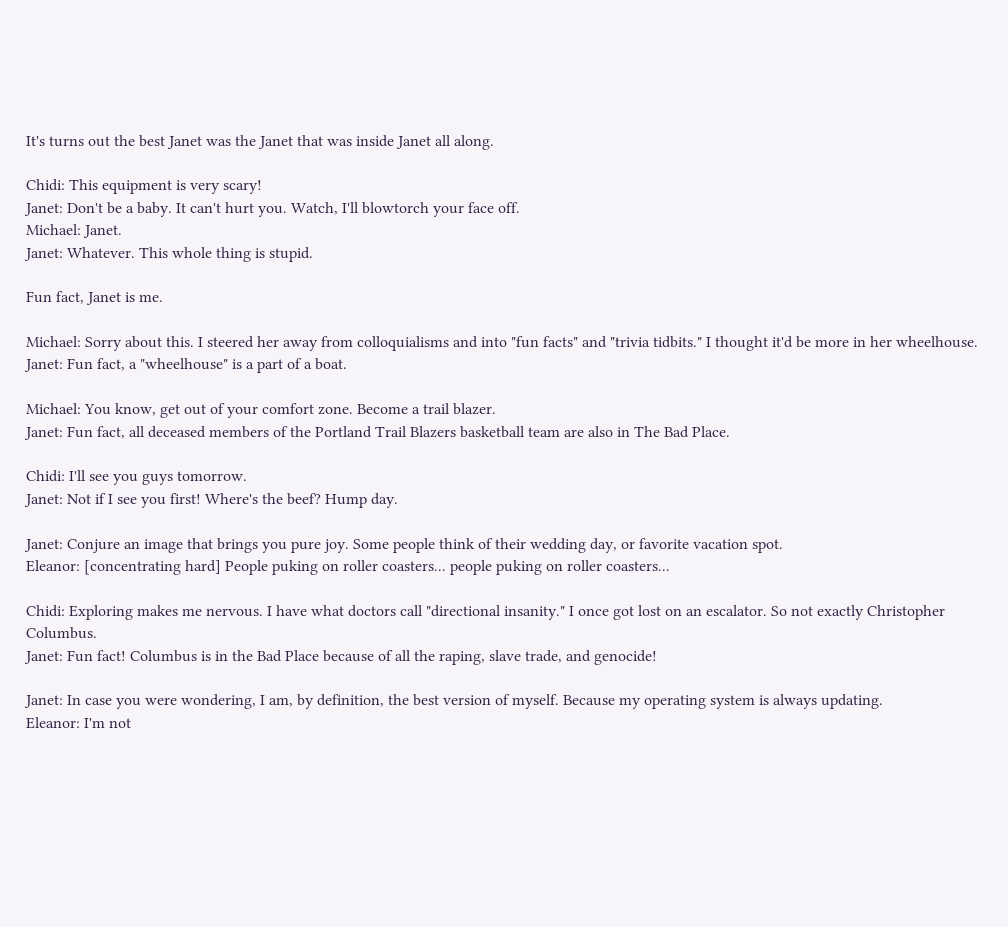It's turns out the best Janet was the Janet that was inside Janet all along.

Chidi: This equipment is very scary!
Janet: Don't be a baby. It can't hurt you. Watch, I'll blowtorch your face off.
Michael: Janet.
Janet: Whatever. This whole thing is stupid.

Fun fact, Janet is me.

Michael: Sorry about this. I steered her away from colloquialisms and into "fun facts" and "trivia tidbits." I thought it'd be more in her wheelhouse.
Janet: Fun fact, a "wheelhouse" is a part of a boat.

Michael: You know, get out of your comfort zone. Become a trail blazer.
Janet: Fun fact, all deceased members of the Portland Trail Blazers basketball team are also in The Bad Place.

Chidi: I'll see you guys tomorrow.
Janet: Not if I see you first! Where's the beef? Hump day.

Janet: Conjure an image that brings you pure joy. Some people think of their wedding day, or favorite vacation spot.
Eleanor: [concentrating hard] People puking on roller coasters... people puking on roller coasters...

Chidi: Exploring makes me nervous. I have what doctors call "directional insanity." I once got lost on an escalator. So not exactly Christopher Columbus.
Janet: Fun fact! Columbus is in the Bad Place because of all the raping, slave trade, and genocide!

Janet: In case you were wondering, I am, by definition, the best version of myself. Because my operating system is always updating.
Eleanor: I'm not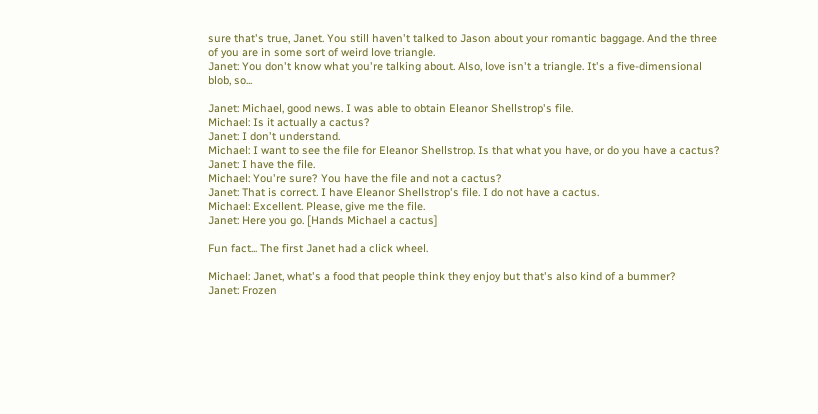sure that's true, Janet. You still haven't talked to Jason about your romantic baggage. And the three of you are in some sort of weird love triangle.
Janet: You don't know what you're talking about. Also, love isn't a triangle. It's a five-dimensional blob, so...

Janet: Michael, good news. I was able to obtain Eleanor Shellstrop's file.
Michael: Is it actually a cactus?
Janet: I don't understand.
Michael: I want to see the file for Eleanor Shellstrop. Is that what you have, or do you have a cactus?
Janet: I have the file.
Michael: You're sure? You have the file and not a cactus?
Janet: That is correct. I have Eleanor Shellstrop's file. I do not have a cactus.
Michael: Excellent. Please, give me the file.
Janet: Here you go. [Hands Michael a cactus]

Fun fact... The first Janet had a click wheel.

Michael: Janet, what's a food that people think they enjoy but that's also kind of a bummer?
Janet: Frozen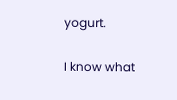yogurt.

I know what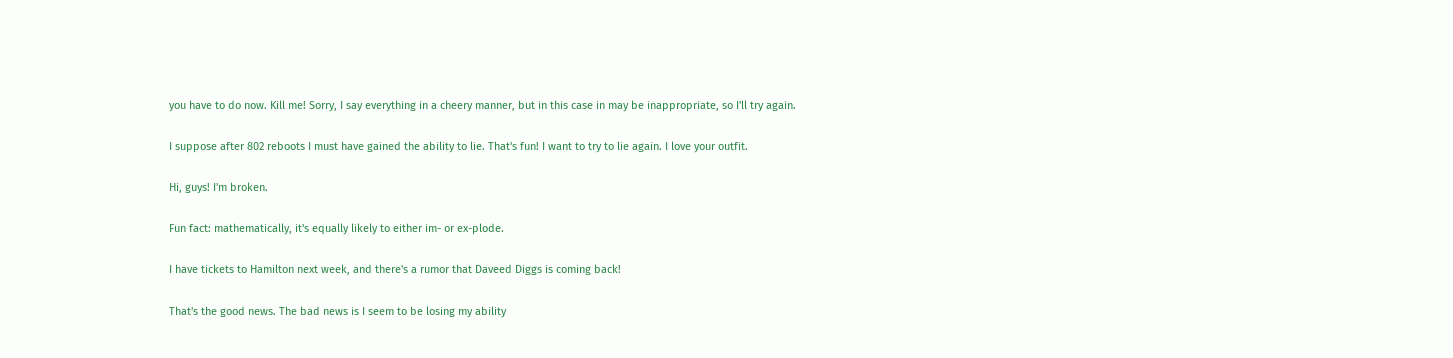you have to do now. Kill me! Sorry, I say everything in a cheery manner, but in this case in may be inappropriate, so I'll try again.

I suppose after 802 reboots I must have gained the ability to lie. That's fun! I want to try to lie again. I love your outfit.

Hi, guys! I'm broken.

Fun fact: mathematically, it's equally likely to either im- or ex-plode.

I have tickets to Hamilton next week, and there's a rumor that Daveed Diggs is coming back!

That's the good news. The bad news is I seem to be losing my ability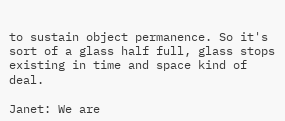to sustain object permanence. So it's sort of a glass half full, glass stops existing in time and space kind of deal.

Janet: We are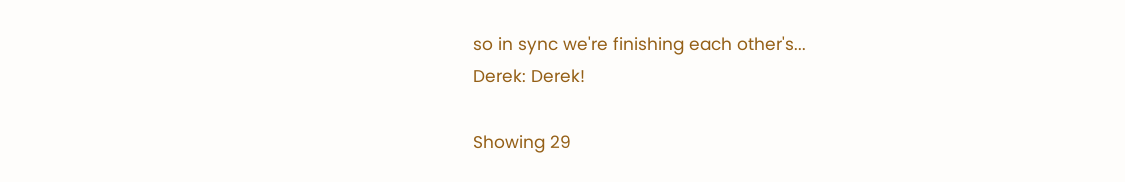so in sync we're finishing each other's...
Derek: Derek!

Showing 29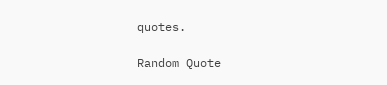quotes.

Random Quote